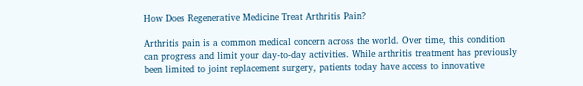How Does Regenerative Medicine Treat Arthritis Pain?

Arthritis pain is a common medical concern across the world. Over time, this condition can progress and limit your day-to-day activities. While arthritis treatment has previously been limited to joint replacement surgery, patients today have access to innovative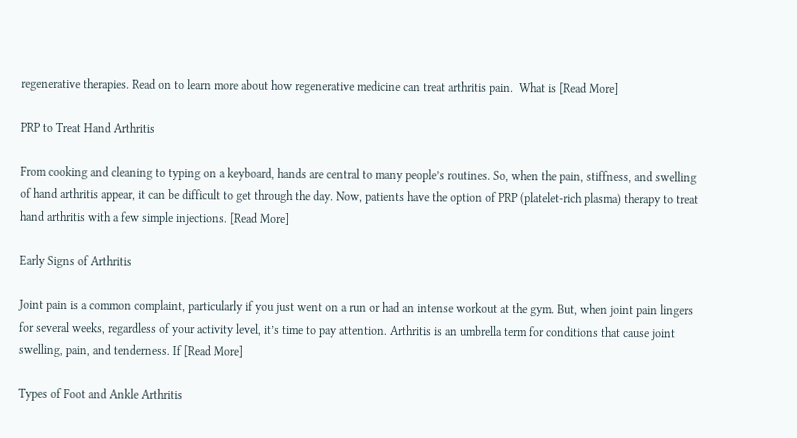regenerative therapies. Read on to learn more about how regenerative medicine can treat arthritis pain.  What is [Read More]

PRP to Treat Hand Arthritis

From cooking and cleaning to typing on a keyboard, hands are central to many people’s routines. So, when the pain, stiffness, and swelling of hand arthritis appear, it can be difficult to get through the day. Now, patients have the option of PRP (platelet-rich plasma) therapy to treat hand arthritis with a few simple injections. [Read More]

Early Signs of Arthritis

Joint pain is a common complaint, particularly if you just went on a run or had an intense workout at the gym. But, when joint pain lingers for several weeks, regardless of your activity level, it’s time to pay attention. Arthritis is an umbrella term for conditions that cause joint swelling, pain, and tenderness. If [Read More]

Types of Foot and Ankle Arthritis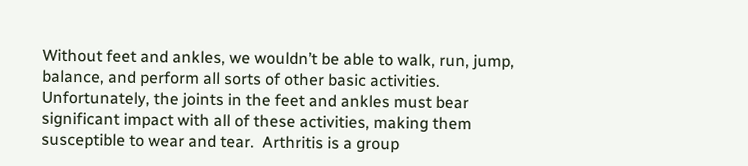Without feet and ankles, we wouldn’t be able to walk, run, jump, balance, and perform all sorts of other basic activities. Unfortunately, the joints in the feet and ankles must bear significant impact with all of these activities, making them susceptible to wear and tear.  Arthritis is a group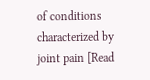of conditions characterized by joint pain [Read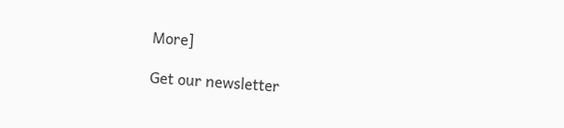More]

Get our newsletter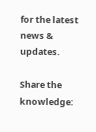for the latest news & updates.

Share the knowledge: